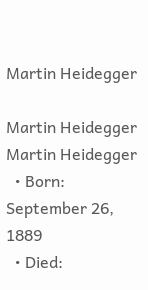Martin Heidegger

Martin Heidegger
Martin Heidegger
  • Born: September 26, 1889
  • Died: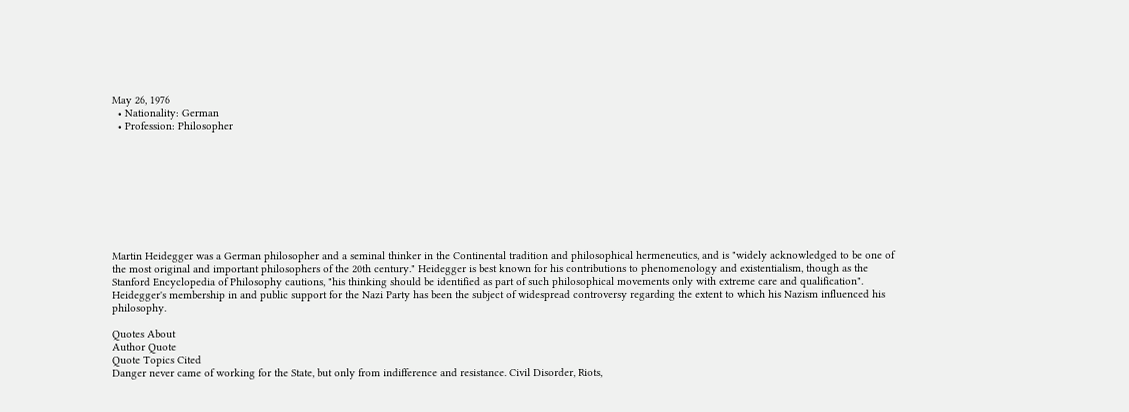May 26, 1976
  • Nationality: German
  • Profession: Philosopher









Martin Heidegger was a German philosopher and a seminal thinker in the Continental tradition and philosophical hermeneutics, and is "widely acknowledged to be one of the most original and important philosophers of the 20th century." Heidegger is best known for his contributions to phenomenology and existentialism, though as the Stanford Encyclopedia of Philosophy cautions, "his thinking should be identified as part of such philosophical movements only with extreme care and qualification". Heidegger's membership in and public support for the Nazi Party has been the subject of widespread controversy regarding the extent to which his Nazism influenced his philosophy.

Quotes About
Author Quote
Quote Topics Cited
Danger never came of working for the State, but only from indifference and resistance. Civil Disorder, Riots,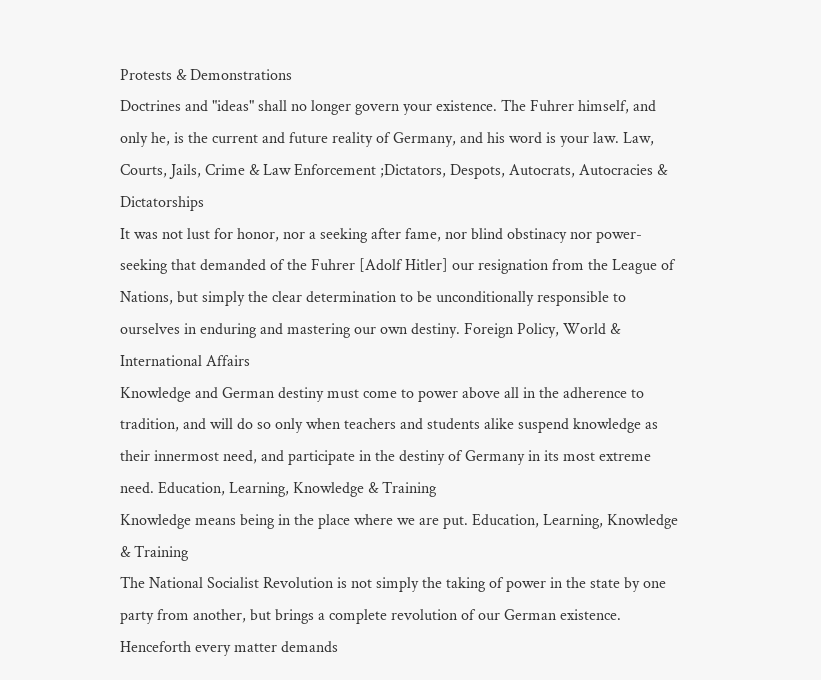Protests & Demonstrations
Doctrines and "ideas" shall no longer govern your existence. The Fuhrer himself, and only he, is the current and future reality of Germany, and his word is your law. Law, Courts, Jails, Crime & Law Enforcement ;Dictators, Despots, Autocrats, Autocracies & Dictatorships
It was not lust for honor, nor a seeking after fame, nor blind obstinacy nor power-seeking that demanded of the Fuhrer [Adolf Hitler] our resignation from the League of Nations, but simply the clear determination to be unconditionally responsible to ourselves in enduring and mastering our own destiny. Foreign Policy, World & International Affairs
Knowledge and German destiny must come to power above all in the adherence to tradition, and will do so only when teachers and students alike suspend knowledge as their innermost need, and participate in the destiny of Germany in its most extreme need. Education, Learning, Knowledge & Training
Knowledge means being in the place where we are put. Education, Learning, Knowledge & Training
The National Socialist Revolution is not simply the taking of power in the state by one party from another, but brings a complete revolution of our German existence. Henceforth every matter demands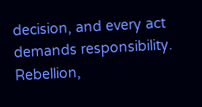decision, and every act demands responsibility. Rebellion,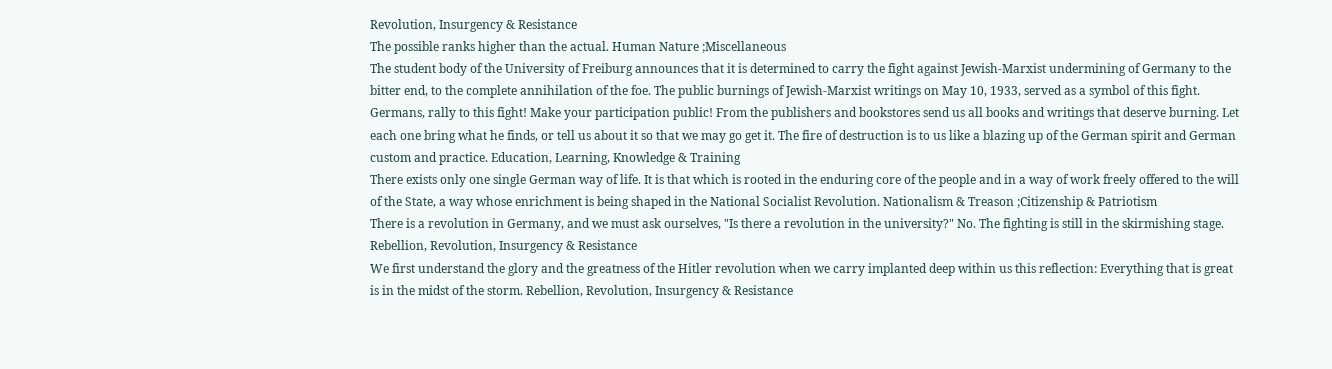Revolution, Insurgency & Resistance
The possible ranks higher than the actual. Human Nature ;Miscellaneous
The student body of the University of Freiburg announces that it is determined to carry the fight against Jewish-Marxist undermining of Germany to the bitter end, to the complete annihilation of the foe. The public burnings of Jewish-Marxist writings on May 10, 1933, served as a symbol of this fight. Germans, rally to this fight! Make your participation public! From the publishers and bookstores send us all books and writings that deserve burning. Let each one bring what he finds, or tell us about it so that we may go get it. The fire of destruction is to us like a blazing up of the German spirit and German custom and practice. Education, Learning, Knowledge & Training
There exists only one single German way of life. It is that which is rooted in the enduring core of the people and in a way of work freely offered to the will of the State, a way whose enrichment is being shaped in the National Socialist Revolution. Nationalism & Treason ;Citizenship & Patriotism
There is a revolution in Germany, and we must ask ourselves, "Is there a revolution in the university?" No. The fighting is still in the skirmishing stage. Rebellion, Revolution, Insurgency & Resistance
We first understand the glory and the greatness of the Hitler revolution when we carry implanted deep within us this reflection: Everything that is great is in the midst of the storm. Rebellion, Revolution, Insurgency & Resistance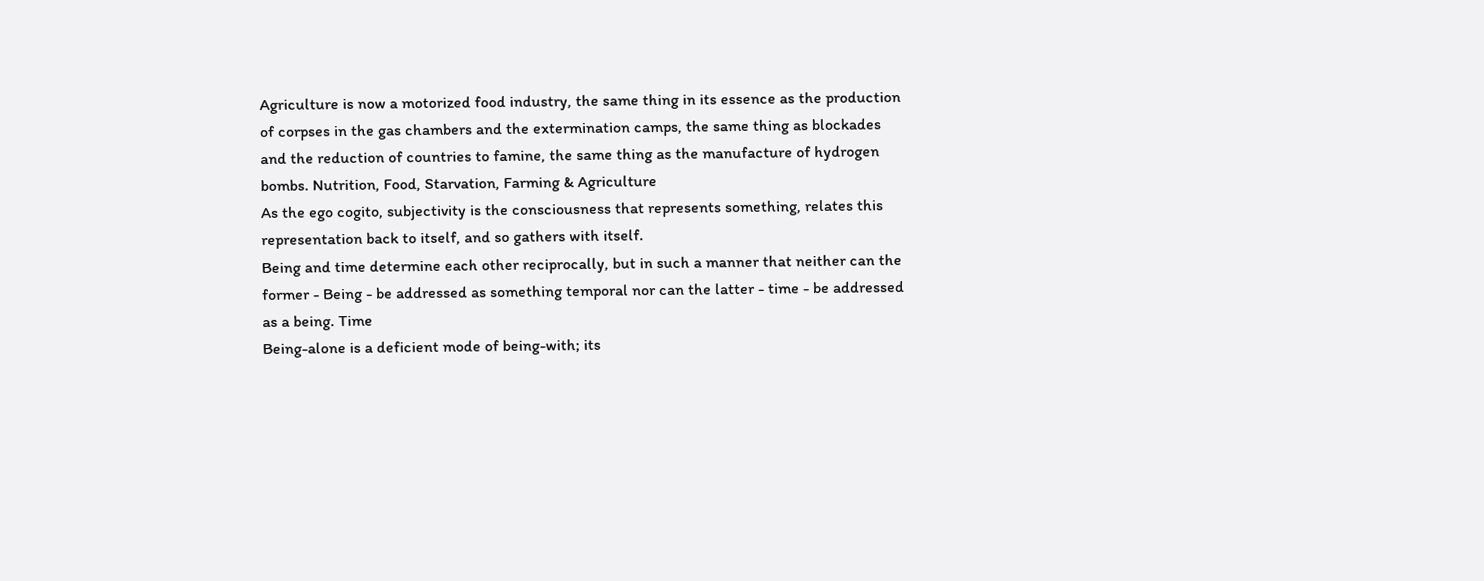Agriculture is now a motorized food industry, the same thing in its essence as the production of corpses in the gas chambers and the extermination camps, the same thing as blockades and the reduction of countries to famine, the same thing as the manufacture of hydrogen bombs. Nutrition, Food, Starvation, Farming & Agriculture
As the ego cogito, subjectivity is the consciousness that represents something, relates this representation back to itself, and so gathers with itself.
Being and time determine each other reciprocally, but in such a manner that neither can the former - Being - be addressed as something temporal nor can the latter - time - be addressed as a being. Time
Being-alone is a deficient mode of being-with; its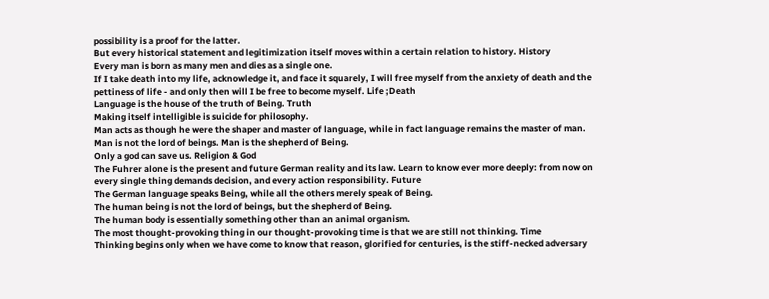possibility is a proof for the latter.
But every historical statement and legitimization itself moves within a certain relation to history. History
Every man is born as many men and dies as a single one.
If I take death into my life, acknowledge it, and face it squarely, I will free myself from the anxiety of death and the pettiness of life - and only then will I be free to become myself. Life ;Death
Language is the house of the truth of Being. Truth
Making itself intelligible is suicide for philosophy.
Man acts as though he were the shaper and master of language, while in fact language remains the master of man.
Man is not the lord of beings. Man is the shepherd of Being.
Only a god can save us. Religion & God
The Fuhrer alone is the present and future German reality and its law. Learn to know ever more deeply: from now on every single thing demands decision, and every action responsibility. Future
The German language speaks Being, while all the others merely speak of Being.
The human being is not the lord of beings, but the shepherd of Being.
The human body is essentially something other than an animal organism.
The most thought-provoking thing in our thought-provoking time is that we are still not thinking. Time
Thinking begins only when we have come to know that reason, glorified for centuries, is the stiff-necked adversary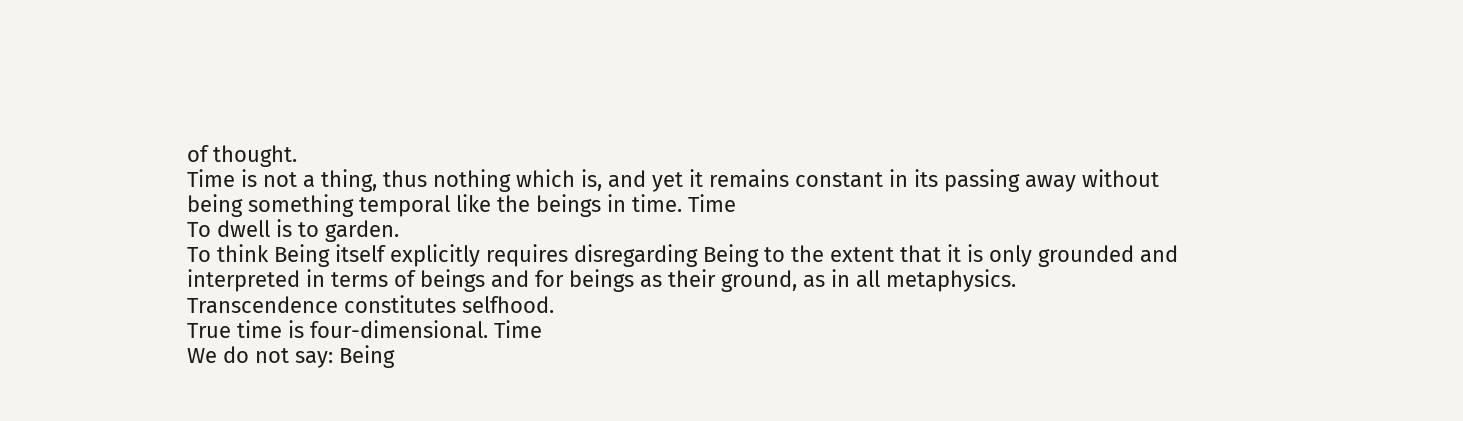of thought.
Time is not a thing, thus nothing which is, and yet it remains constant in its passing away without being something temporal like the beings in time. Time
To dwell is to garden.
To think Being itself explicitly requires disregarding Being to the extent that it is only grounded and interpreted in terms of beings and for beings as their ground, as in all metaphysics.
Transcendence constitutes selfhood.
True time is four-dimensional. Time
We do not say: Being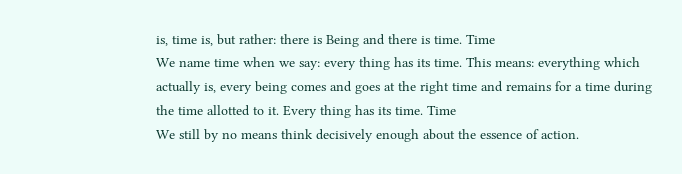is, time is, but rather: there is Being and there is time. Time
We name time when we say: every thing has its time. This means: everything which actually is, every being comes and goes at the right time and remains for a time during the time allotted to it. Every thing has its time. Time
We still by no means think decisively enough about the essence of action.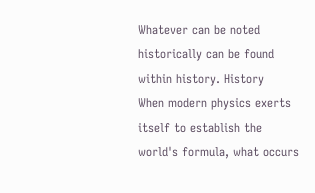Whatever can be noted historically can be found within history. History
When modern physics exerts itself to establish the world's formula, what occurs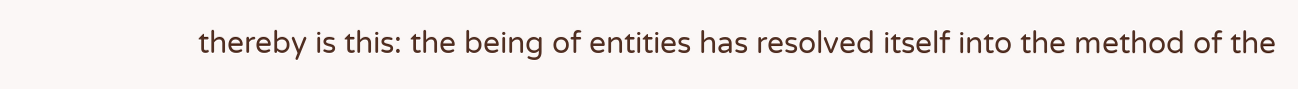thereby is this: the being of entities has resolved itself into the method of the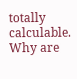totally calculable.
Why are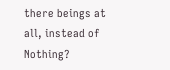there beings at all, instead of Nothing?